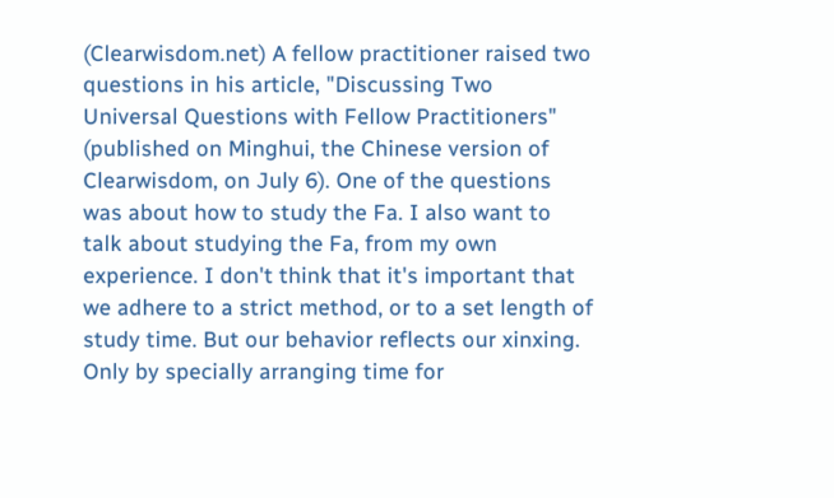(Clearwisdom.net) A fellow practitioner raised two questions in his article, "Discussing Two Universal Questions with Fellow Practitioners" (published on Minghui, the Chinese version of Clearwisdom, on July 6). One of the questions was about how to study the Fa. I also want to talk about studying the Fa, from my own experience. I don't think that it's important that we adhere to a strict method, or to a set length of study time. But our behavior reflects our xinxing. Only by specially arranging time for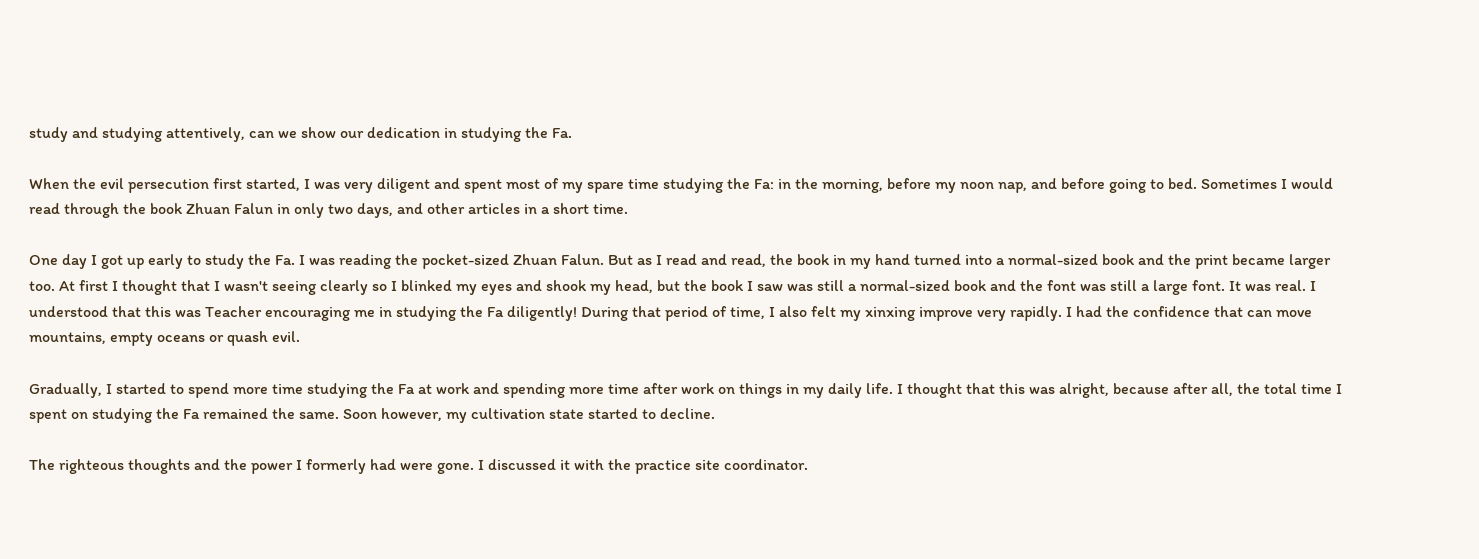study and studying attentively, can we show our dedication in studying the Fa.

When the evil persecution first started, I was very diligent and spent most of my spare time studying the Fa: in the morning, before my noon nap, and before going to bed. Sometimes I would read through the book Zhuan Falun in only two days, and other articles in a short time.

One day I got up early to study the Fa. I was reading the pocket-sized Zhuan Falun. But as I read and read, the book in my hand turned into a normal-sized book and the print became larger too. At first I thought that I wasn't seeing clearly so I blinked my eyes and shook my head, but the book I saw was still a normal-sized book and the font was still a large font. It was real. I understood that this was Teacher encouraging me in studying the Fa diligently! During that period of time, I also felt my xinxing improve very rapidly. I had the confidence that can move mountains, empty oceans or quash evil.

Gradually, I started to spend more time studying the Fa at work and spending more time after work on things in my daily life. I thought that this was alright, because after all, the total time I spent on studying the Fa remained the same. Soon however, my cultivation state started to decline.

The righteous thoughts and the power I formerly had were gone. I discussed it with the practice site coordinator.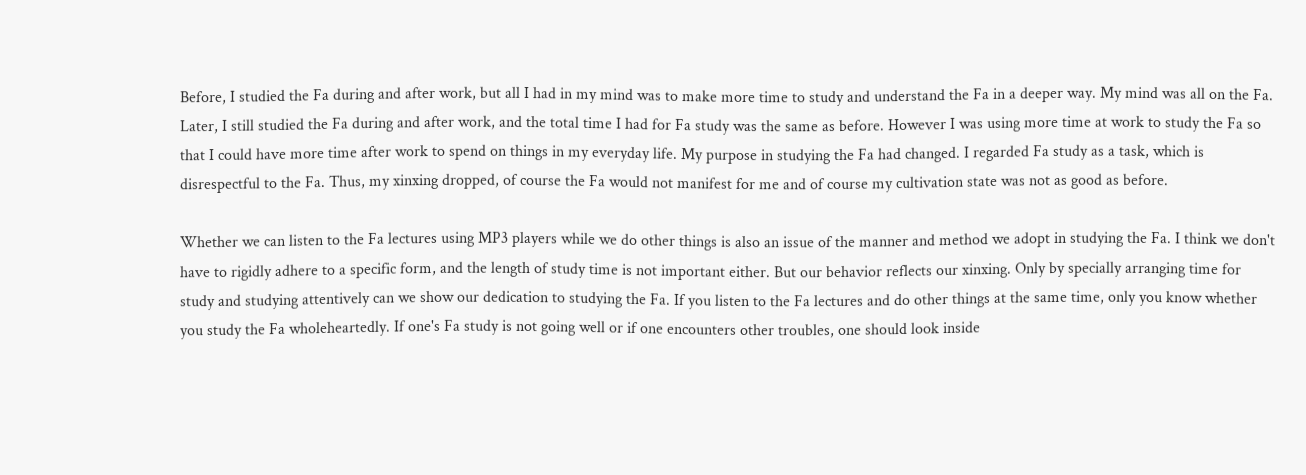Before, I studied the Fa during and after work, but all I had in my mind was to make more time to study and understand the Fa in a deeper way. My mind was all on the Fa. Later, I still studied the Fa during and after work, and the total time I had for Fa study was the same as before. However I was using more time at work to study the Fa so that I could have more time after work to spend on things in my everyday life. My purpose in studying the Fa had changed. I regarded Fa study as a task, which is disrespectful to the Fa. Thus, my xinxing dropped, of course the Fa would not manifest for me and of course my cultivation state was not as good as before.

Whether we can listen to the Fa lectures using MP3 players while we do other things is also an issue of the manner and method we adopt in studying the Fa. I think we don't have to rigidly adhere to a specific form, and the length of study time is not important either. But our behavior reflects our xinxing. Only by specially arranging time for study and studying attentively can we show our dedication to studying the Fa. If you listen to the Fa lectures and do other things at the same time, only you know whether you study the Fa wholeheartedly. If one's Fa study is not going well or if one encounters other troubles, one should look inside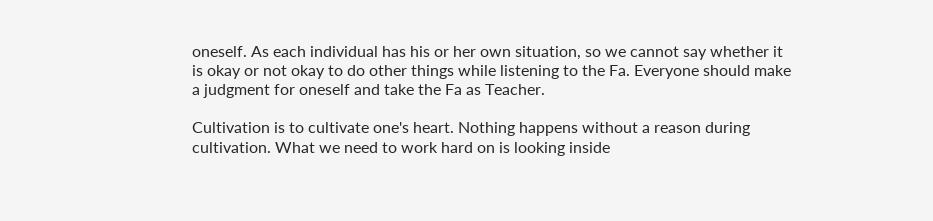oneself. As each individual has his or her own situation, so we cannot say whether it is okay or not okay to do other things while listening to the Fa. Everyone should make a judgment for oneself and take the Fa as Teacher.

Cultivation is to cultivate one's heart. Nothing happens without a reason during cultivation. What we need to work hard on is looking inside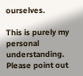ourselves.

This is purely my personal understanding. Please point out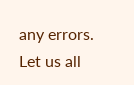any errors. Let us all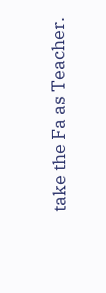take the Fa as Teacher.